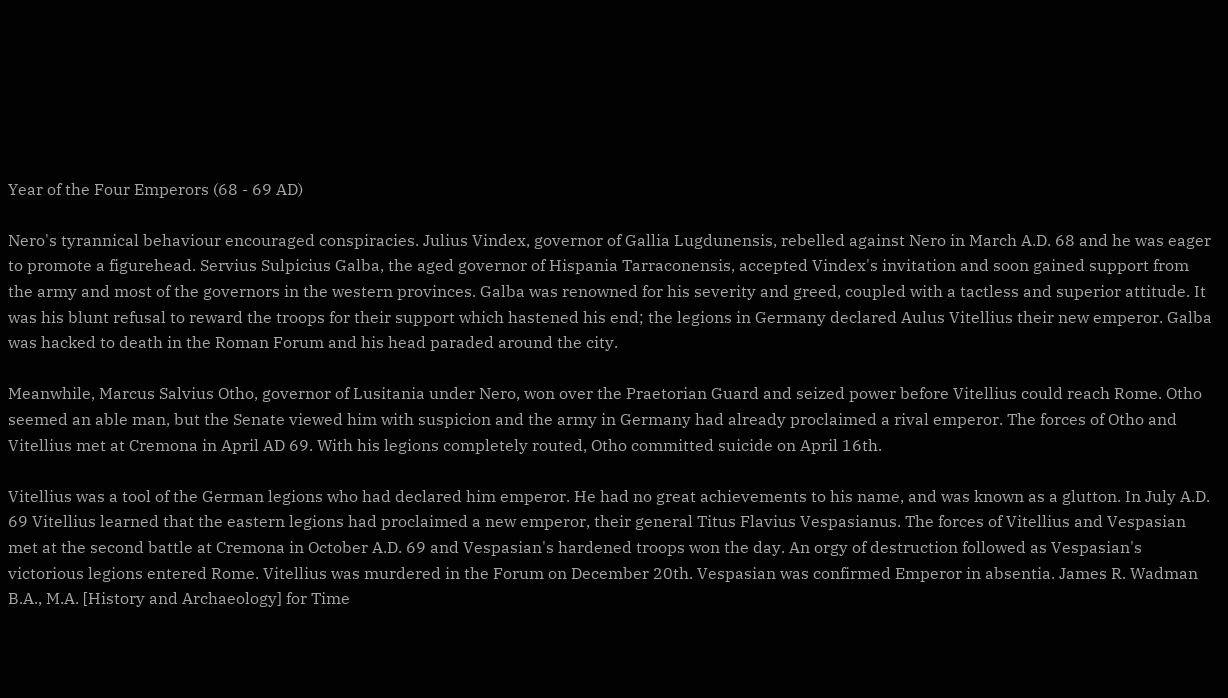Year of the Four Emperors (68 - 69 AD)

Nero's tyrannical behaviour encouraged conspiracies. Julius Vindex, governor of Gallia Lugdunensis, rebelled against Nero in March A.D. 68 and he was eager to promote a figurehead. Servius Sulpicius Galba, the aged governor of Hispania Tarraconensis, accepted Vindex's invitation and soon gained support from the army and most of the governors in the western provinces. Galba was renowned for his severity and greed, coupled with a tactless and superior attitude. It was his blunt refusal to reward the troops for their support which hastened his end; the legions in Germany declared Aulus Vitellius their new emperor. Galba was hacked to death in the Roman Forum and his head paraded around the city.

Meanwhile, Marcus Salvius Otho, governor of Lusitania under Nero, won over the Praetorian Guard and seized power before Vitellius could reach Rome. Otho seemed an able man, but the Senate viewed him with suspicion and the army in Germany had already proclaimed a rival emperor. The forces of Otho and Vitellius met at Cremona in April AD 69. With his legions completely routed, Otho committed suicide on April 16th.

Vitellius was a tool of the German legions who had declared him emperor. He had no great achievements to his name, and was known as a glutton. In July A.D. 69 Vitellius learned that the eastern legions had proclaimed a new emperor, their general Titus Flavius Vespasianus. The forces of Vitellius and Vespasian met at the second battle at Cremona in October A.D. 69 and Vespasian's hardened troops won the day. An orgy of destruction followed as Vespasian's victorious legions entered Rome. Vitellius was murdered in the Forum on December 20th. Vespasian was confirmed Emperor in absentia. James R. Wadman B.A., M.A. [History and Archaeology] for Time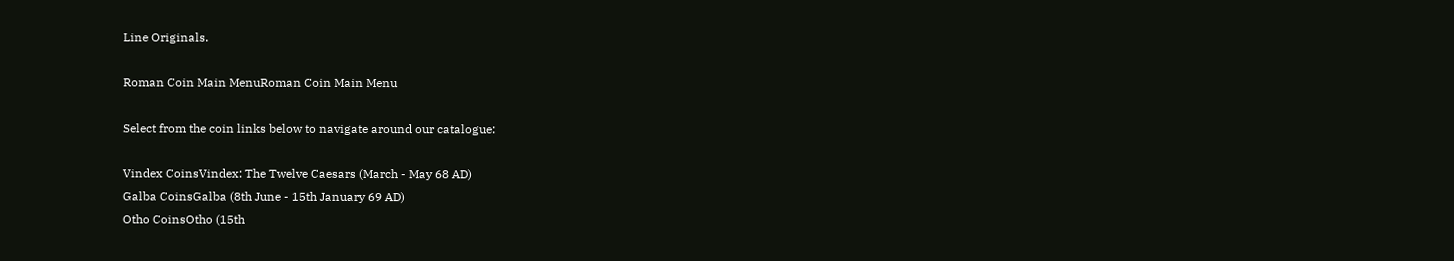Line Originals.

Roman Coin Main MenuRoman Coin Main Menu

Select from the coin links below to navigate around our catalogue:

Vindex CoinsVindex: The Twelve Caesars (March - May 68 AD)
Galba CoinsGalba (8th June - 15th January 69 AD)
Otho CoinsOtho (15th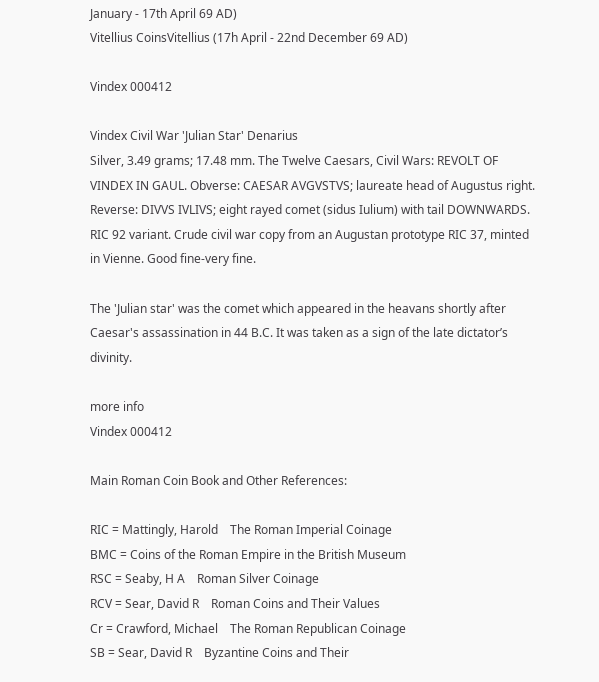January - 17th April 69 AD)
Vitellius CoinsVitellius (17h April - 22nd December 69 AD)

Vindex 000412

Vindex Civil War 'Julian Star' Denarius
Silver, 3.49 grams; 17.48 mm. The Twelve Caesars, Civil Wars: REVOLT OF VINDEX IN GAUL. Obverse: CAESAR AVGVSTVS; laureate head of Augustus right. Reverse: DIVVS IVLIVS; eight rayed comet (sidus Iulium) with tail DOWNWARDS. RIC 92 variant. Crude civil war copy from an Augustan prototype RIC 37, minted in Vienne. Good fine-very fine.

The 'Julian star' was the comet which appeared in the heavans shortly after Caesar's assassination in 44 B.C. It was taken as a sign of the late dictator’s divinity.

more info
Vindex 000412

Main Roman Coin Book and Other References:

RIC = Mattingly, Harold    The Roman Imperial Coinage
BMC = Coins of the Roman Empire in the British Museum
RSC = Seaby, H A    Roman Silver Coinage
RCV = Sear, David R    Roman Coins and Their Values
Cr = Crawford, Michael    The Roman Republican Coinage
SB = Sear, David R    Byzantine Coins and Their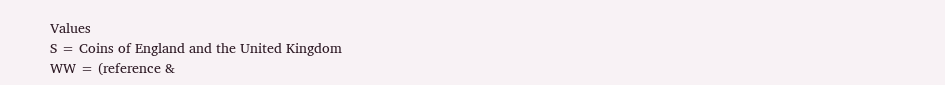Values
S = Coins of England and the United Kingdom
WW = (reference &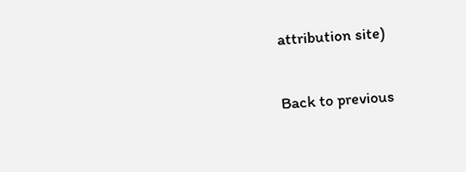attribution site)

Back to previous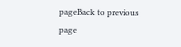pageBack to previous page